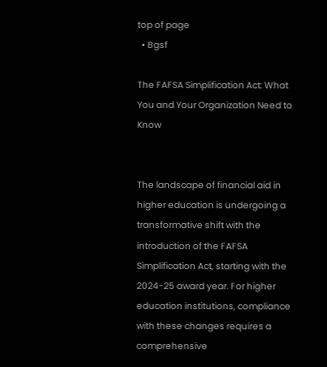top of page
  • Bgsf

The FAFSA Simplification Act: What You and Your Organization Need to Know


The landscape of financial aid in higher education is undergoing a transformative shift with the introduction of the FAFSA Simplification Act, starting with the 2024-25 award year. For higher education institutions, compliance with these changes requires a comprehensive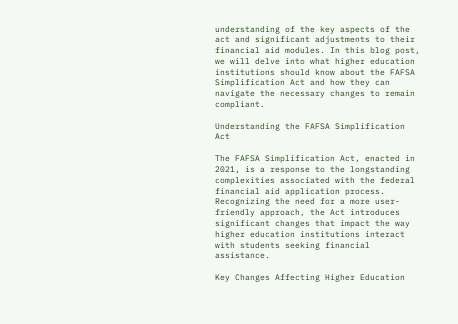understanding of the key aspects of the act and significant adjustments to their financial aid modules. In this blog post, we will delve into what higher education institutions should know about the FAFSA Simplification Act and how they can navigate the necessary changes to remain compliant.

Understanding the FAFSA Simplification Act

The FAFSA Simplification Act, enacted in 2021, is a response to the longstanding complexities associated with the federal financial aid application process. Recognizing the need for a more user-friendly approach, the Act introduces significant changes that impact the way higher education institutions interact with students seeking financial assistance.

Key Changes Affecting Higher Education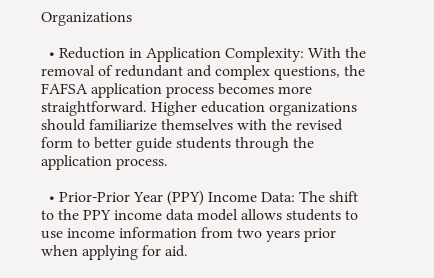Organizations

  • Reduction in Application Complexity: With the removal of redundant and complex questions, the FAFSA application process becomes more straightforward. Higher education organizations should familiarize themselves with the revised form to better guide students through the application process.

  • Prior-Prior Year (PPY) Income Data: The shift to the PPY income data model allows students to use income information from two years prior when applying for aid.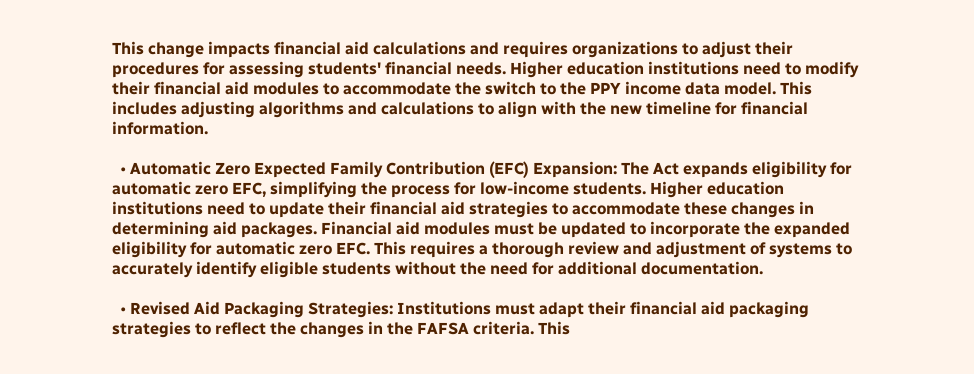This change impacts financial aid calculations and requires organizations to adjust their procedures for assessing students' financial needs. Higher education institutions need to modify their financial aid modules to accommodate the switch to the PPY income data model. This includes adjusting algorithms and calculations to align with the new timeline for financial information.

  • Automatic Zero Expected Family Contribution (EFC) Expansion: The Act expands eligibility for automatic zero EFC, simplifying the process for low-income students. Higher education institutions need to update their financial aid strategies to accommodate these changes in determining aid packages. Financial aid modules must be updated to incorporate the expanded eligibility for automatic zero EFC. This requires a thorough review and adjustment of systems to accurately identify eligible students without the need for additional documentation.

  • Revised Aid Packaging Strategies: Institutions must adapt their financial aid packaging strategies to reflect the changes in the FAFSA criteria. This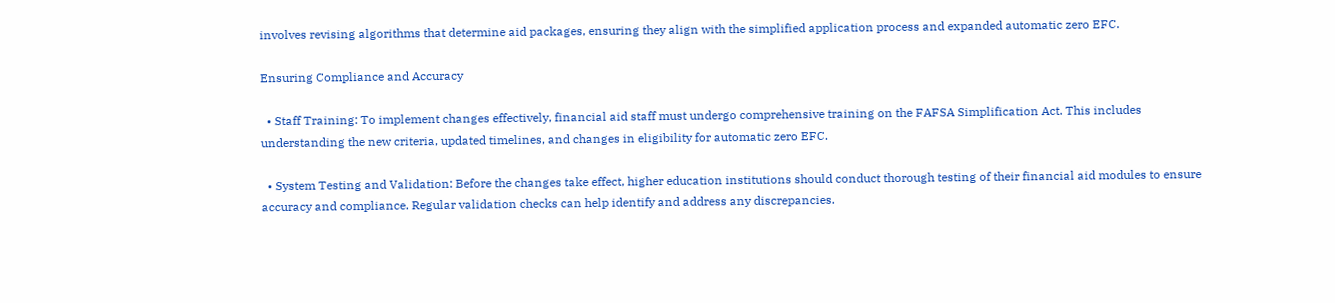involves revising algorithms that determine aid packages, ensuring they align with the simplified application process and expanded automatic zero EFC.

Ensuring Compliance and Accuracy

  • Staff Training: To implement changes effectively, financial aid staff must undergo comprehensive training on the FAFSA Simplification Act. This includes understanding the new criteria, updated timelines, and changes in eligibility for automatic zero EFC.

  • System Testing and Validation: Before the changes take effect, higher education institutions should conduct thorough testing of their financial aid modules to ensure accuracy and compliance. Regular validation checks can help identify and address any discrepancies.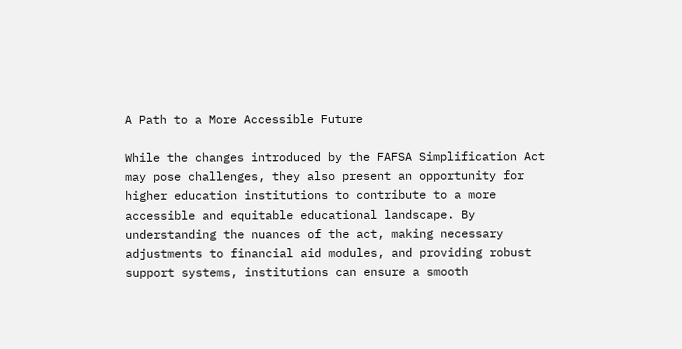A Path to a More Accessible Future

While the changes introduced by the FAFSA Simplification Act may pose challenges, they also present an opportunity for higher education institutions to contribute to a more accessible and equitable educational landscape. By understanding the nuances of the act, making necessary adjustments to financial aid modules, and providing robust support systems, institutions can ensure a smooth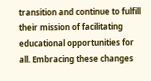transition and continue to fulfill their mission of facilitating educational opportunities for all. Embracing these changes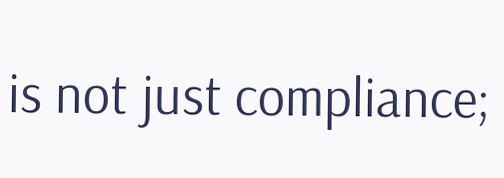is not just compliance;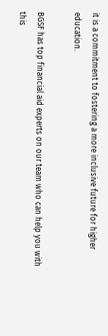it is a commitment to fostering a more inclusive future for higher education.

BGSF has top financial aid experts on our team who can help you with this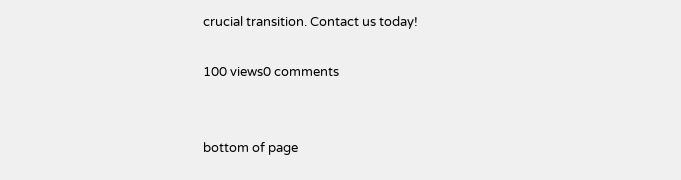crucial transition. Contact us today!

100 views0 comments


bottom of page